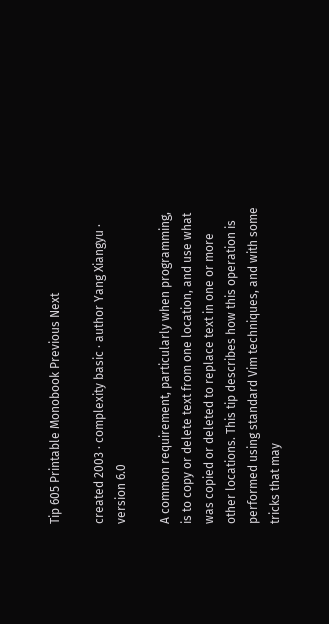Tip 605 Printable Monobook Previous Next

created 2003 · complexity basic · author Yang Xiangyu · version 6.0

A common requirement, particularly when programming, is to copy or delete text from one location, and use what was copied or deleted to replace text in one or more other locations. This tip describes how this operation is performed using standard Vim techniques, and with some tricks that may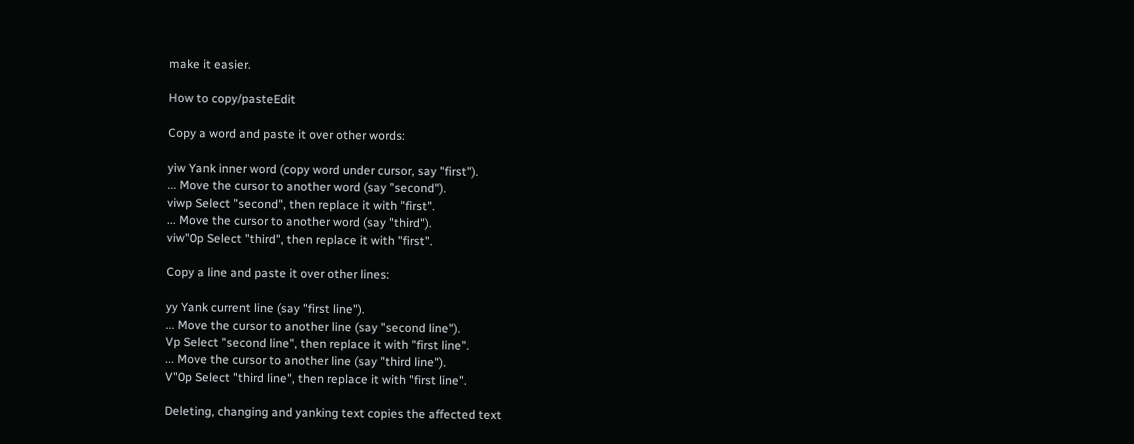make it easier.

How to copy/pasteEdit

Copy a word and paste it over other words:

yiw Yank inner word (copy word under cursor, say "first").
... Move the cursor to another word (say "second").
viwp Select "second", then replace it with "first".
... Move the cursor to another word (say "third").
viw"0p Select "third", then replace it with "first".

Copy a line and paste it over other lines:

yy Yank current line (say "first line").
... Move the cursor to another line (say "second line").
Vp Select "second line", then replace it with "first line".
... Move the cursor to another line (say "third line").
V"0p Select "third line", then replace it with "first line".

Deleting, changing and yanking text copies the affected text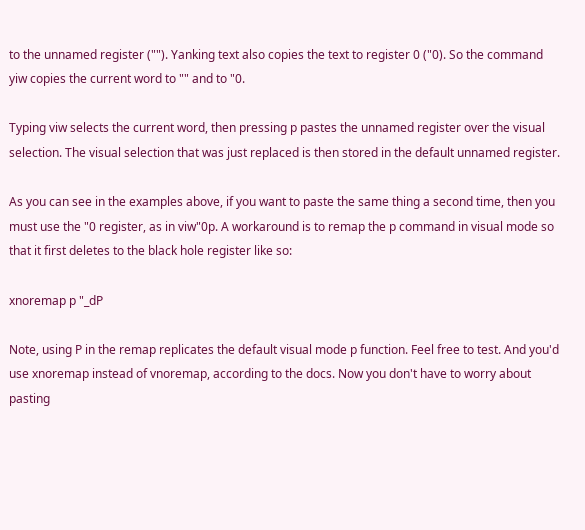to the unnamed register (""). Yanking text also copies the text to register 0 ("0). So the command yiw copies the current word to "" and to "0.

Typing viw selects the current word, then pressing p pastes the unnamed register over the visual selection. The visual selection that was just replaced is then stored in the default unnamed register.

As you can see in the examples above, if you want to paste the same thing a second time, then you must use the "0 register, as in viw"0p. A workaround is to remap the p command in visual mode so that it first deletes to the black hole register like so:

xnoremap p "_dP

Note, using P in the remap replicates the default visual mode p function. Feel free to test. And you'd use xnoremap instead of vnoremap, according to the docs. Now you don't have to worry about pasting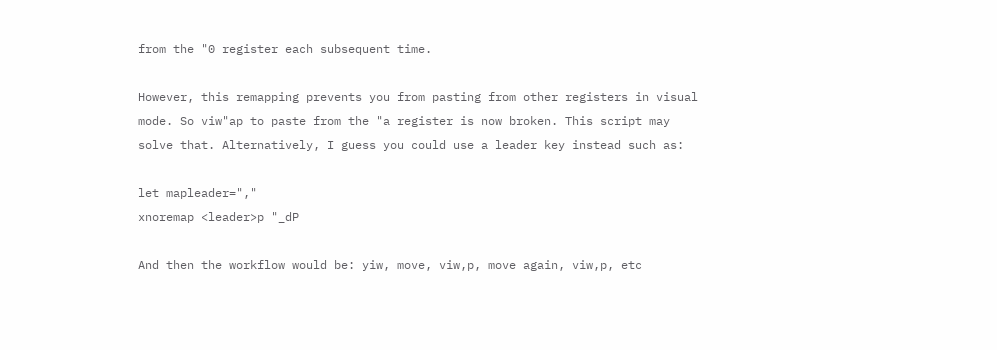from the "0 register each subsequent time.

However, this remapping prevents you from pasting from other registers in visual mode. So viw"ap to paste from the "a register is now broken. This script may solve that. Alternatively, I guess you could use a leader key instead such as:

let mapleader=","
xnoremap <leader>p "_dP

And then the workflow would be: yiw, move, viw,p, move again, viw,p, etc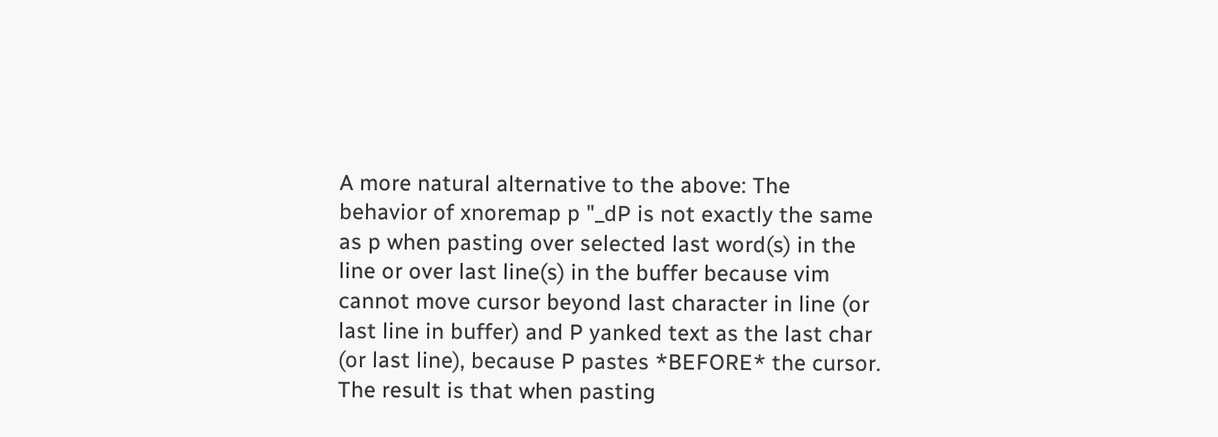A more natural alternative to the above: The behavior of xnoremap p "_dP is not exactly the same as p when pasting over selected last word(s) in the line or over last line(s) in the buffer because vim cannot move cursor beyond last character in line (or last line in buffer) and P yanked text as the last char (or last line), because P pastes *BEFORE* the cursor. The result is that when pasting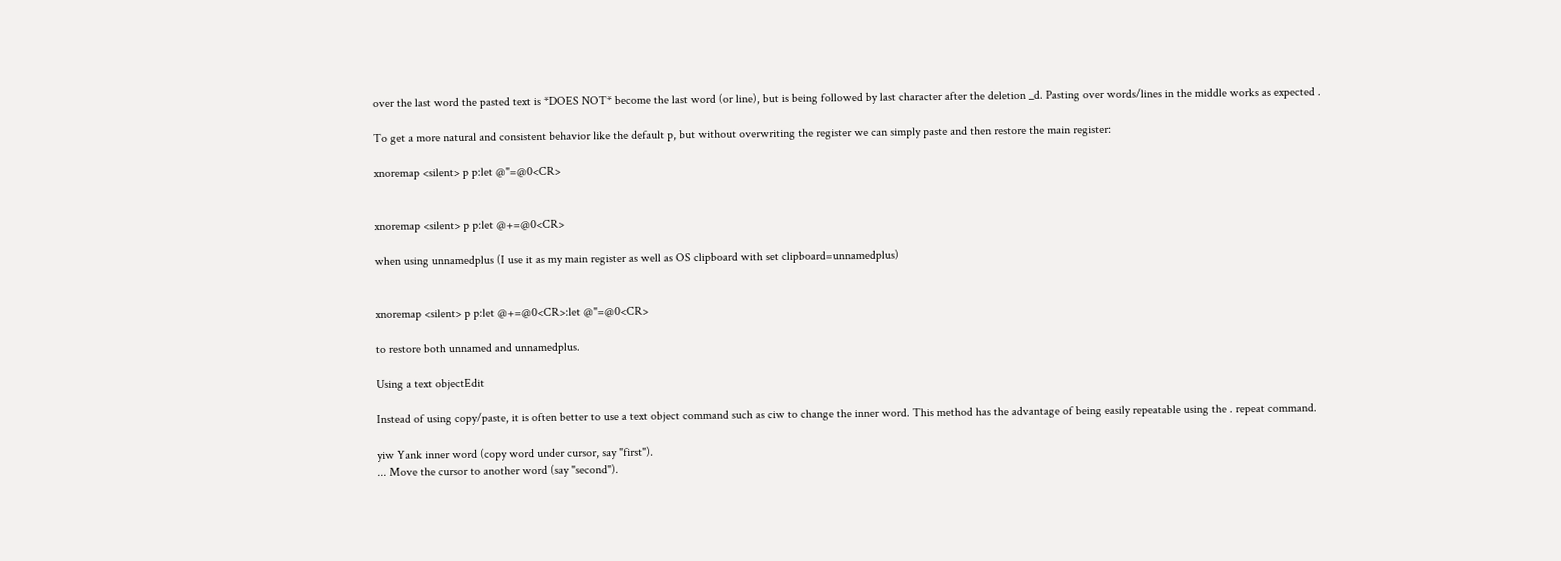over the last word the pasted text is *DOES NOT* become the last word (or line), but is being followed by last character after the deletion _d. Pasting over words/lines in the middle works as expected .

To get a more natural and consistent behavior like the default p, but without overwriting the register we can simply paste and then restore the main register:

xnoremap <silent> p p:let @"=@0<CR>


xnoremap <silent> p p:let @+=@0<CR>

when using unnamedplus (I use it as my main register as well as OS clipboard with set clipboard=unnamedplus)


xnoremap <silent> p p:let @+=@0<CR>:let @"=@0<CR>

to restore both unnamed and unnamedplus.

Using a text objectEdit

Instead of using copy/paste, it is often better to use a text object command such as ciw to change the inner word. This method has the advantage of being easily repeatable using the . repeat command.

yiw Yank inner word (copy word under cursor, say "first").
... Move the cursor to another word (say "second").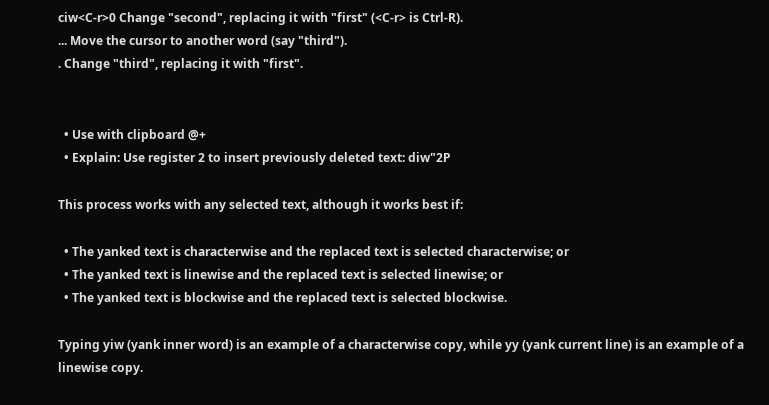ciw<C-r>0 Change "second", replacing it with "first" (<C-r> is Ctrl-R).
... Move the cursor to another word (say "third").
. Change "third", replacing it with "first".


  • Use with clipboard @+
  • Explain: Use register 2 to insert previously deleted text: diw"2P

This process works with any selected text, although it works best if:

  • The yanked text is characterwise and the replaced text is selected characterwise; or
  • The yanked text is linewise and the replaced text is selected linewise; or
  • The yanked text is blockwise and the replaced text is selected blockwise.

Typing yiw (yank inner word) is an example of a characterwise copy, while yy (yank current line) is an example of a linewise copy.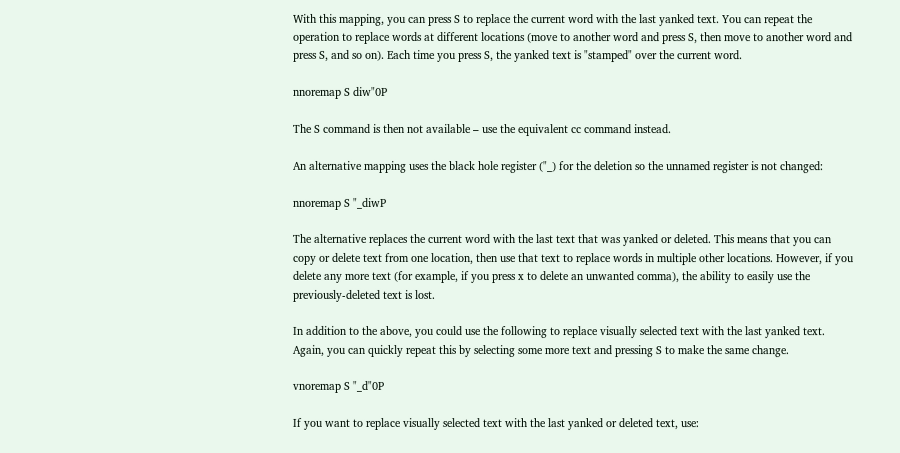With this mapping, you can press S to replace the current word with the last yanked text. You can repeat the operation to replace words at different locations (move to another word and press S, then move to another word and press S, and so on). Each time you press S, the yanked text is "stamped" over the current word.

nnoremap S diw"0P

The S command is then not available – use the equivalent cc command instead.

An alternative mapping uses the black hole register ("_) for the deletion so the unnamed register is not changed:

nnoremap S "_diwP

The alternative replaces the current word with the last text that was yanked or deleted. This means that you can copy or delete text from one location, then use that text to replace words in multiple other locations. However, if you delete any more text (for example, if you press x to delete an unwanted comma), the ability to easily use the previously-deleted text is lost.

In addition to the above, you could use the following to replace visually selected text with the last yanked text. Again, you can quickly repeat this by selecting some more text and pressing S to make the same change.

vnoremap S "_d"0P

If you want to replace visually selected text with the last yanked or deleted text, use: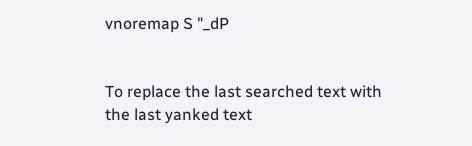vnoremap S "_dP


To replace the last searched text with the last yanked text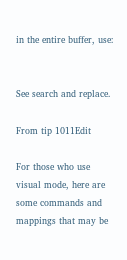in the entire buffer, use:


See search and replace.

From tip 1011Edit

For those who use visual mode, here are some commands and mappings that may be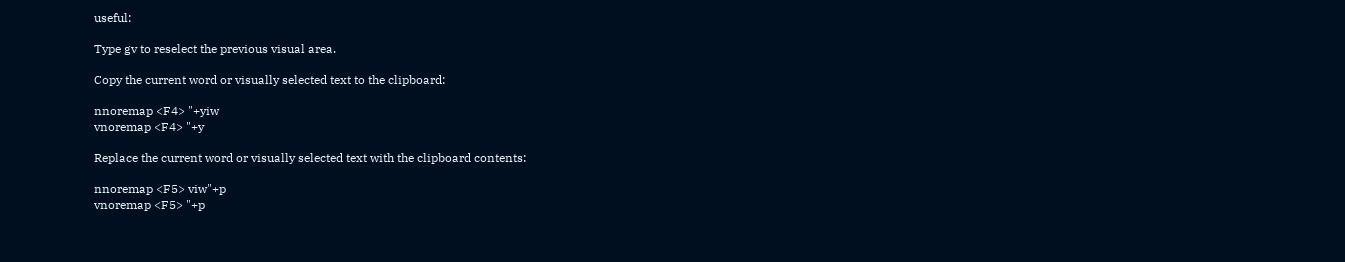useful:

Type gv to reselect the previous visual area.

Copy the current word or visually selected text to the clipboard:

nnoremap <F4> "+yiw
vnoremap <F4> "+y

Replace the current word or visually selected text with the clipboard contents:

nnoremap <F5> viw"+p
vnoremap <F5> "+p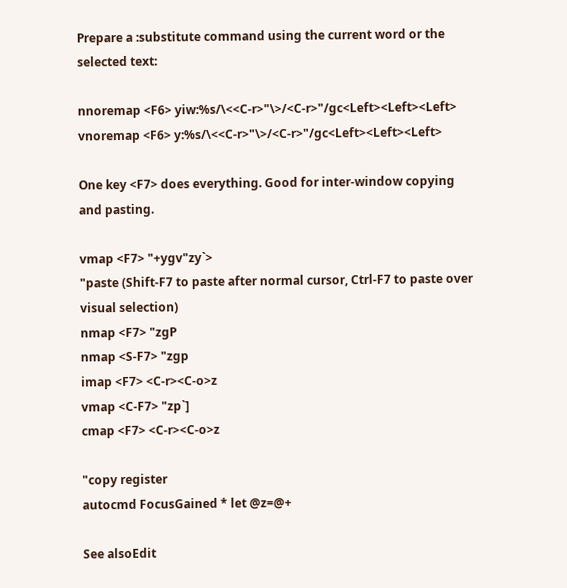Prepare a :substitute command using the current word or the selected text:

nnoremap <F6> yiw:%s/\<<C-r>"\>/<C-r>"/gc<Left><Left><Left>
vnoremap <F6> y:%s/\<<C-r>"\>/<C-r>"/gc<Left><Left><Left>

One key <F7> does everything. Good for inter-window copying and pasting.

vmap <F7> "+ygv"zy`>
"paste (Shift-F7 to paste after normal cursor, Ctrl-F7 to paste over visual selection)
nmap <F7> "zgP
nmap <S-F7> "zgp
imap <F7> <C-r><C-o>z
vmap <C-F7> "zp`]
cmap <F7> <C-r><C-o>z

"copy register
autocmd FocusGained * let @z=@+

See alsoEdit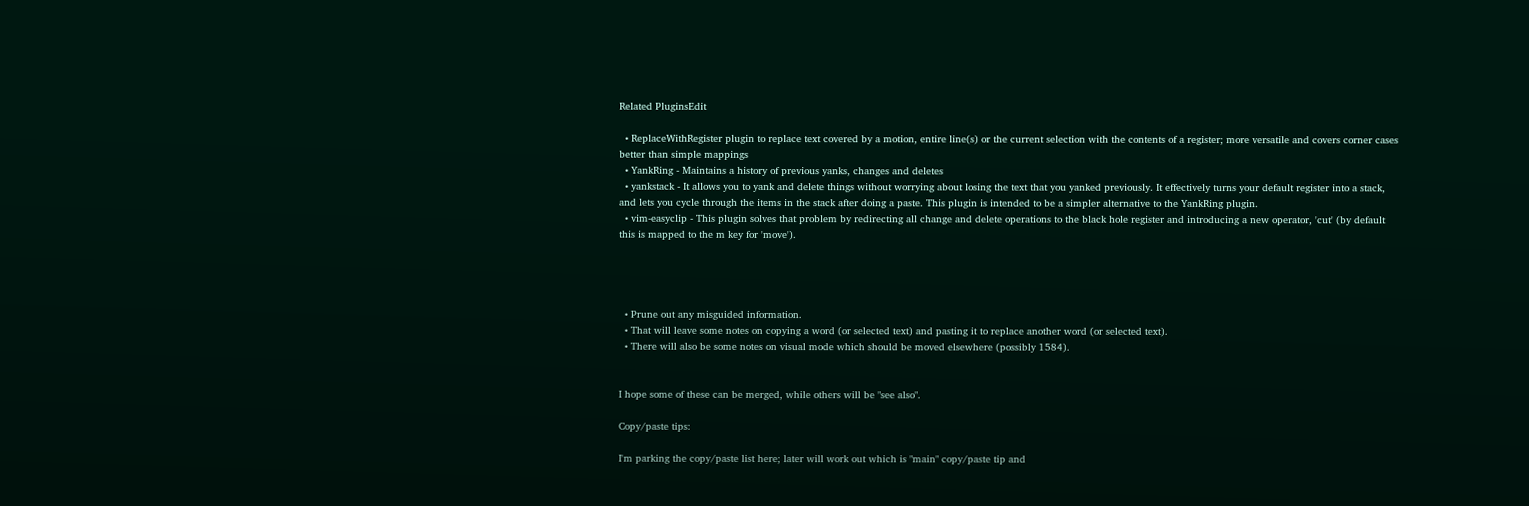Related PluginsEdit

  • ReplaceWithRegister plugin to replace text covered by a motion, entire line(s) or the current selection with the contents of a register; more versatile and covers corner cases better than simple mappings
  • YankRing - Maintains a history of previous yanks, changes and deletes
  • yankstack - It allows you to yank and delete things without worrying about losing the text that you yanked previously. It effectively turns your default register into a stack, and lets you cycle through the items in the stack after doing a paste. This plugin is intended to be a simpler alternative to the YankRing plugin.
  • vim-easyclip - This plugin solves that problem by redirecting all change and delete operations to the black hole register and introducing a new operator, 'cut' (by default this is mapped to the m key for 'move').




  • Prune out any misguided information.
  • That will leave some notes on copying a word (or selected text) and pasting it to replace another word (or selected text).
  • There will also be some notes on visual mode which should be moved elsewhere (possibly 1584).


I hope some of these can be merged, while others will be "see also".

Copy/paste tips:

I'm parking the copy/paste list here; later will work out which is "main" copy/paste tip and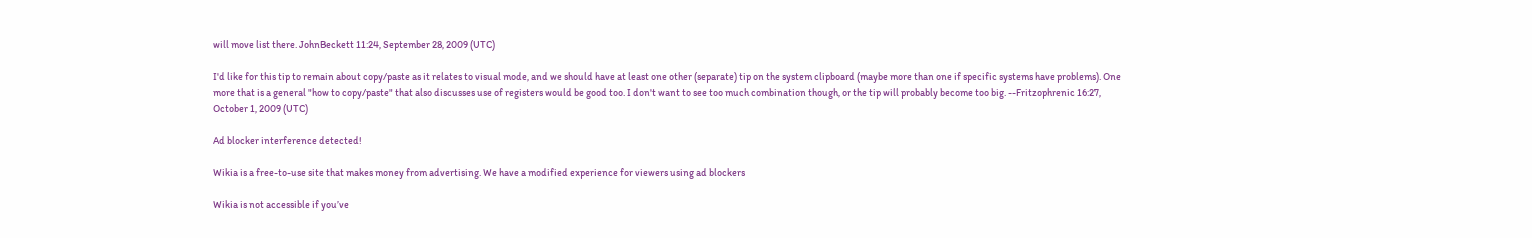will move list there. JohnBeckett 11:24, September 28, 2009 (UTC)

I'd like for this tip to remain about copy/paste as it relates to visual mode, and we should have at least one other (separate) tip on the system clipboard (maybe more than one if specific systems have problems). One more that is a general "how to copy/paste" that also discusses use of registers would be good too. I don't want to see too much combination though, or the tip will probably become too big. --Fritzophrenic 16:27, October 1, 2009 (UTC)

Ad blocker interference detected!

Wikia is a free-to-use site that makes money from advertising. We have a modified experience for viewers using ad blockers

Wikia is not accessible if you’ve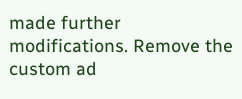made further modifications. Remove the custom ad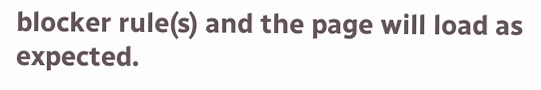blocker rule(s) and the page will load as expected.